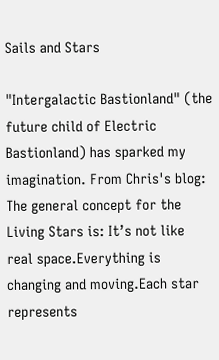Sails and Stars

"Intergalactic Bastionland" (the future child of Electric Bastionland) has sparked my imagination. From Chris's blog: The general concept for the Living Stars is: It’s not like real space.Everything is changing and moving.Each star represents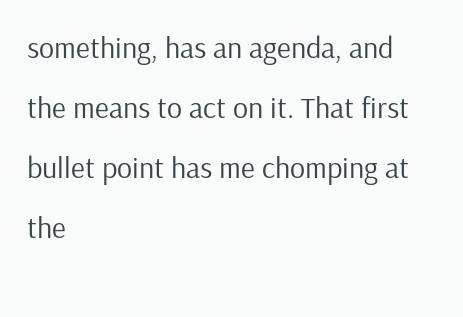something, has an agenda, and the means to act on it. That first bullet point has me chomping at the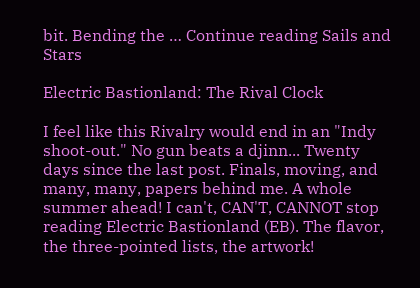bit. Bending the … Continue reading Sails and Stars

Electric Bastionland: The Rival Clock

I feel like this Rivalry would end in an "Indy shoot-out." No gun beats a djinn... Twenty days since the last post. Finals, moving, and many, many, papers behind me. A whole summer ahead! I can't, CAN'T, CANNOT stop reading Electric Bastionland (EB). The flavor, the three-pointed lists, the artwork!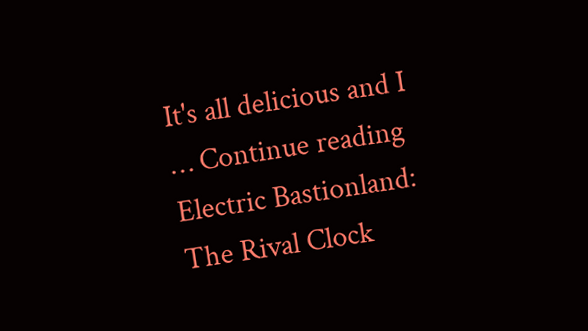It's all delicious and I … Continue reading Electric Bastionland: The Rival Clock